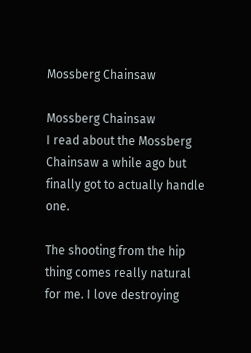Mossberg Chainsaw

Mossberg Chainsaw
I read about the Mossberg Chainsaw a while ago but finally got to actually handle one.

The shooting from the hip thing comes really natural for me. I love destroying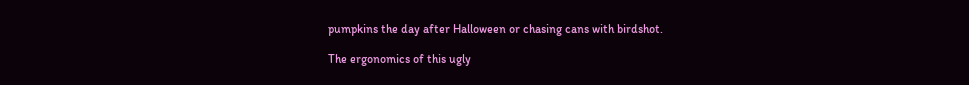pumpkins the day after Halloween or chasing cans with birdshot.

The ergonomics of this ugly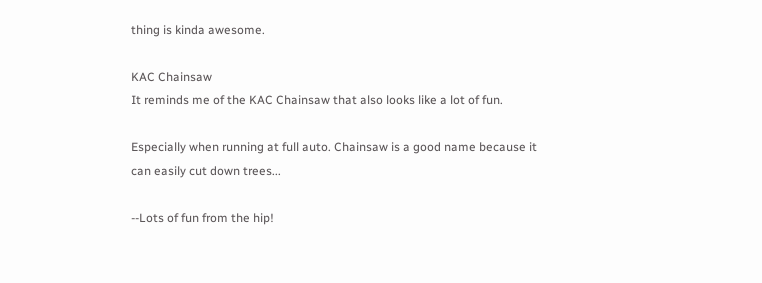thing is kinda awesome.

KAC Chainsaw
It reminds me of the KAC Chainsaw that also looks like a lot of fun.

Especially when running at full auto. Chainsaw is a good name because it can easily cut down trees...

--Lots of fun from the hip!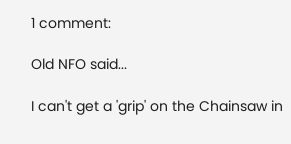1 comment:

Old NFO said...

I can't get a 'grip' on the Chainsaw in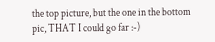the top picture, but the one in the bottom pic, THAT I could go far :-)